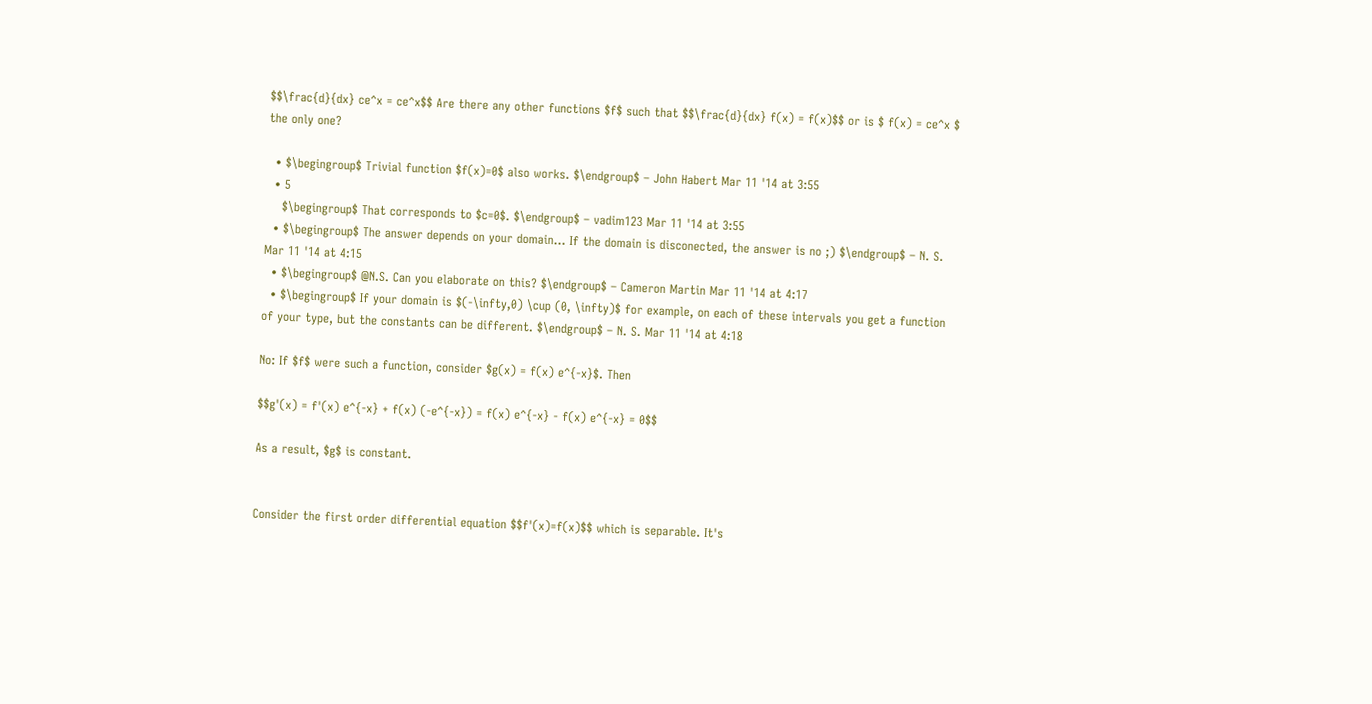$$\frac{d}{dx} ce^x = ce^x$$ Are there any other functions $f$ such that $$\frac{d}{dx} f(x) = f(x)$$ or is $ f(x) = ce^x $ the only one?

  • $\begingroup$ Trivial function $f(x)=0$ also works. $\endgroup$ – John Habert Mar 11 '14 at 3:55
  • 5
    $\begingroup$ That corresponds to $c=0$. $\endgroup$ – vadim123 Mar 11 '14 at 3:55
  • $\begingroup$ The answer depends on your domain... If the domain is disconected, the answer is no ;) $\endgroup$ – N. S. Mar 11 '14 at 4:15
  • $\begingroup$ @N.S. Can you elaborate on this? $\endgroup$ – Cameron Martin Mar 11 '14 at 4:17
  • $\begingroup$ If your domain is $(-\infty,0) \cup (0, \infty)$ for example, on each of these intervals you get a function of your type, but the constants can be different. $\endgroup$ – N. S. Mar 11 '14 at 4:18

No: If $f$ were such a function, consider $g(x) = f(x) e^{-x}$. Then

$$g'(x) = f'(x) e^{-x} + f(x) (-e^{-x}) = f(x) e^{-x} - f(x) e^{-x} = 0$$

As a result, $g$ is constant.


Consider the first order differential equation $$f'(x)=f(x)$$ which is separable. It's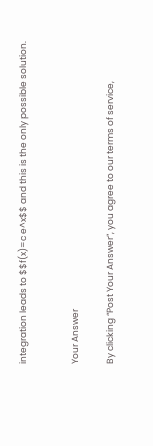integration leads to $$f(x)=c e^x$$ and this is the only possible solution.


Your Answer

By clicking “Post Your Answer”, you agree to our terms of service,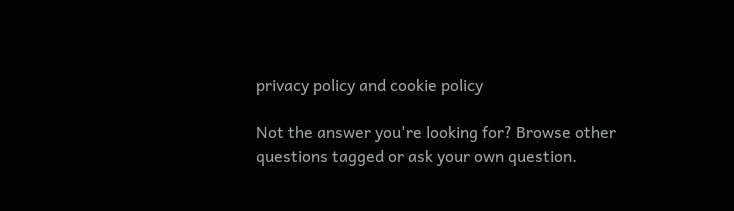privacy policy and cookie policy

Not the answer you're looking for? Browse other questions tagged or ask your own question.